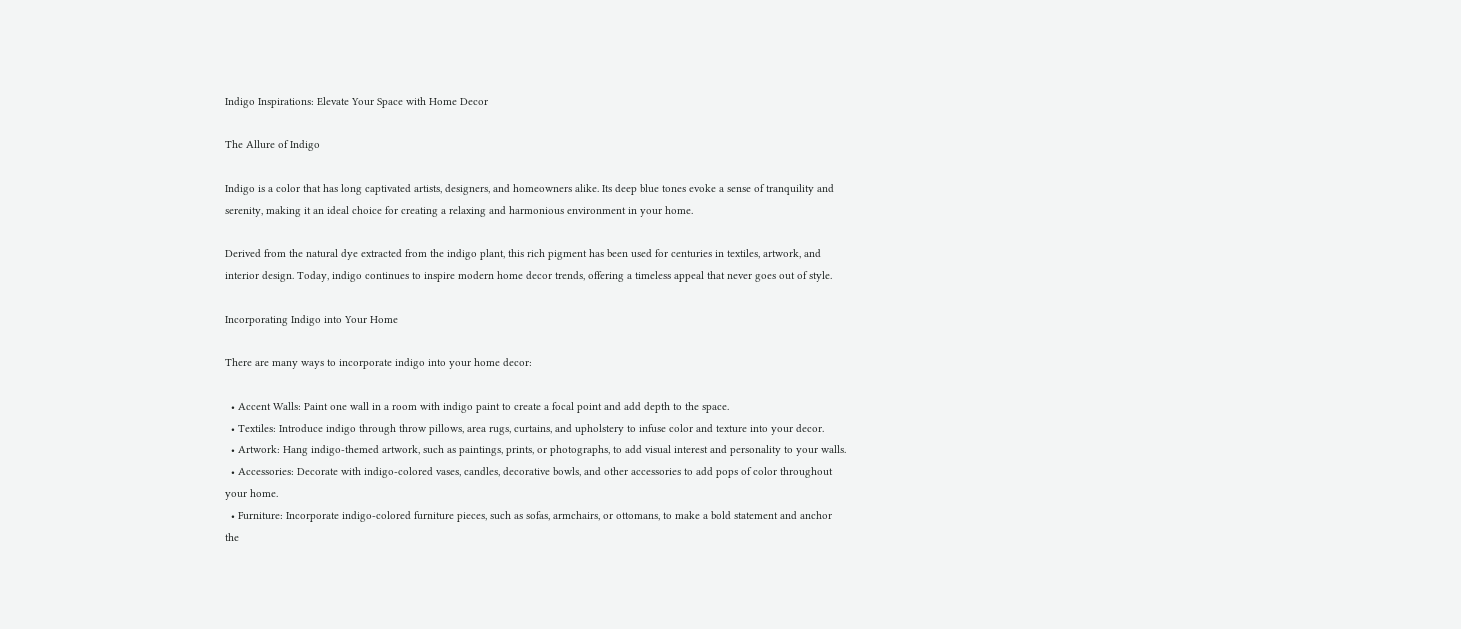Indigo Inspirations: Elevate Your Space with Home Decor

The Allure of Indigo

Indigo is a color that has long captivated artists, designers, and homeowners alike. Its deep blue tones evoke a sense of tranquility and serenity, making it an ideal choice for creating a relaxing and harmonious environment in your home.

Derived from the natural dye extracted from the indigo plant, this rich pigment has been used for centuries in textiles, artwork, and interior design. Today, indigo continues to inspire modern home decor trends, offering a timeless appeal that never goes out of style.

Incorporating Indigo into Your Home

There are many ways to incorporate indigo into your home decor:

  • Accent Walls: Paint one wall in a room with indigo paint to create a focal point and add depth to the space.
  • Textiles: Introduce indigo through throw pillows, area rugs, curtains, and upholstery to infuse color and texture into your decor.
  • Artwork: Hang indigo-themed artwork, such as paintings, prints, or photographs, to add visual interest and personality to your walls.
  • Accessories: Decorate with indigo-colored vases, candles, decorative bowls, and other accessories to add pops of color throughout your home.
  • Furniture: Incorporate indigo-colored furniture pieces, such as sofas, armchairs, or ottomans, to make a bold statement and anchor the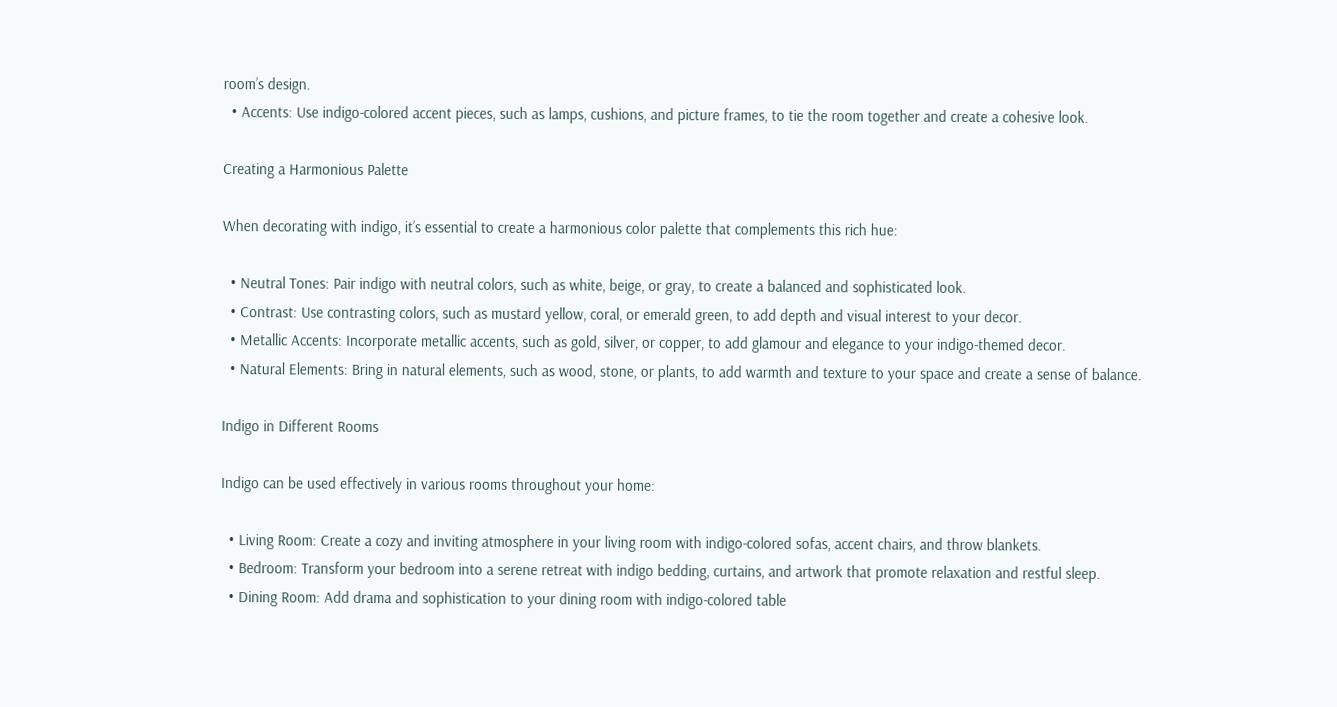room’s design.
  • Accents: Use indigo-colored accent pieces, such as lamps, cushions, and picture frames, to tie the room together and create a cohesive look.

Creating a Harmonious Palette

When decorating with indigo, it’s essential to create a harmonious color palette that complements this rich hue:

  • Neutral Tones: Pair indigo with neutral colors, such as white, beige, or gray, to create a balanced and sophisticated look.
  • Contrast: Use contrasting colors, such as mustard yellow, coral, or emerald green, to add depth and visual interest to your decor.
  • Metallic Accents: Incorporate metallic accents, such as gold, silver, or copper, to add glamour and elegance to your indigo-themed decor.
  • Natural Elements: Bring in natural elements, such as wood, stone, or plants, to add warmth and texture to your space and create a sense of balance.

Indigo in Different Rooms

Indigo can be used effectively in various rooms throughout your home:

  • Living Room: Create a cozy and inviting atmosphere in your living room with indigo-colored sofas, accent chairs, and throw blankets.
  • Bedroom: Transform your bedroom into a serene retreat with indigo bedding, curtains, and artwork that promote relaxation and restful sleep.
  • Dining Room: Add drama and sophistication to your dining room with indigo-colored table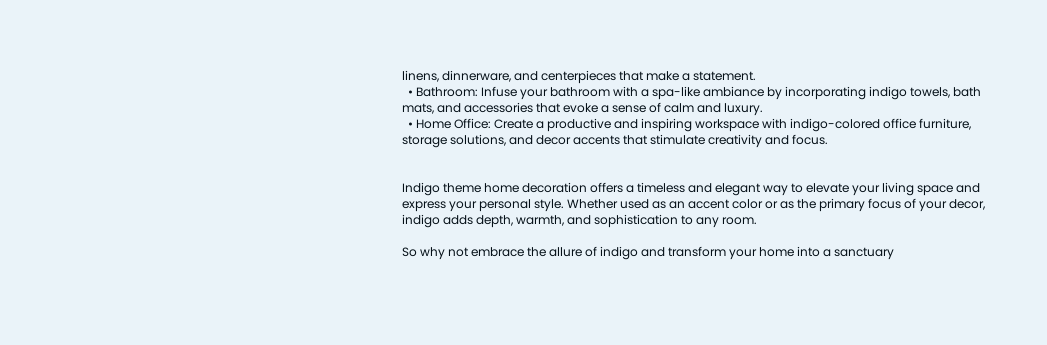linens, dinnerware, and centerpieces that make a statement.
  • Bathroom: Infuse your bathroom with a spa-like ambiance by incorporating indigo towels, bath mats, and accessories that evoke a sense of calm and luxury.
  • Home Office: Create a productive and inspiring workspace with indigo-colored office furniture, storage solutions, and decor accents that stimulate creativity and focus.


Indigo theme home decoration offers a timeless and elegant way to elevate your living space and express your personal style. Whether used as an accent color or as the primary focus of your decor, indigo adds depth, warmth, and sophistication to any room.

So why not embrace the allure of indigo and transform your home into a sanctuary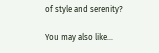of style and serenity?

You may also like...